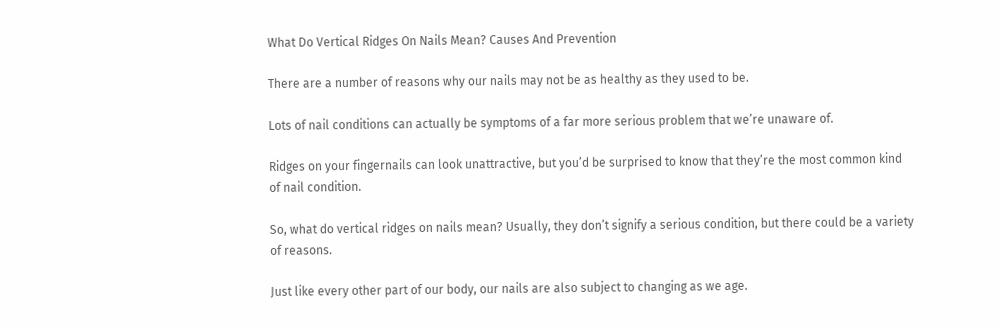What Do Vertical Ridges On Nails Mean? Causes And Prevention

There are a number of reasons why our nails may not be as healthy as they used to be.

Lots of nail conditions can actually be symptoms of a far more serious problem that we’re unaware of.

Ridges on your fingernails can look unattractive, but you’d be surprised to know that they’re the most common kind of nail condition.

So, what do vertical ridges on nails mean? Usually, they don’t signify a serious condition, but there could be a variety of reasons.

Just like every other part of our body, our nails are also subject to changing as we age.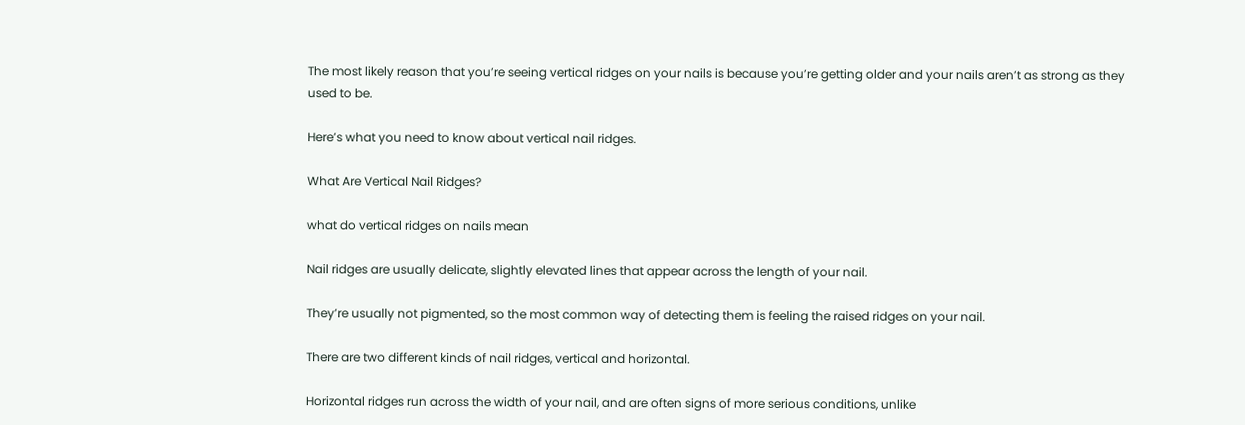The most likely reason that you’re seeing vertical ridges on your nails is because you’re getting older and your nails aren’t as strong as they used to be.

Here’s what you need to know about vertical nail ridges.

What Are Vertical Nail Ridges?

what do vertical ridges on nails mean

Nail ridges are usually delicate, slightly elevated lines that appear across the length of your nail.

They’re usually not pigmented, so the most common way of detecting them is feeling the raised ridges on your nail.

There are two different kinds of nail ridges, vertical and horizontal.

Horizontal ridges run across the width of your nail, and are often signs of more serious conditions, unlike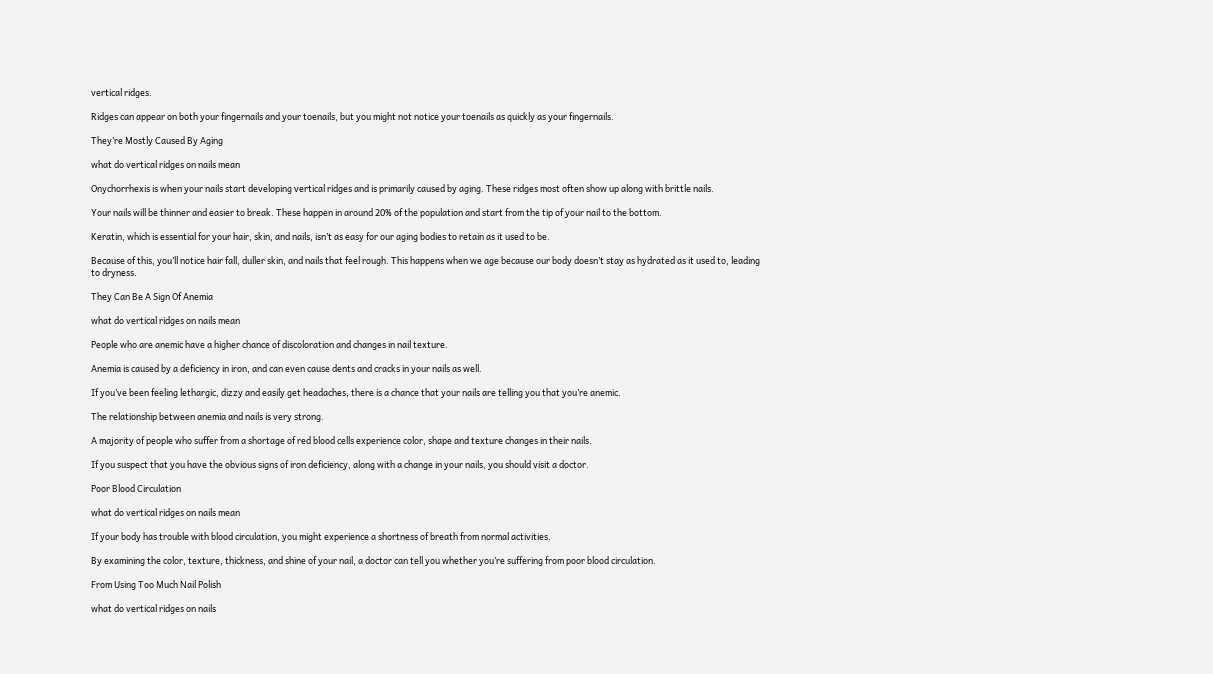vertical ridges.

Ridges can appear on both your fingernails and your toenails, but you might not notice your toenails as quickly as your fingernails.

They’re Mostly Caused By Aging

what do vertical ridges on nails mean

Onychorrhexis is when your nails start developing vertical ridges and is primarily caused by aging. These ridges most often show up along with brittle nails.

Your nails will be thinner and easier to break. These happen in around 20% of the population and start from the tip of your nail to the bottom.

Keratin, which is essential for your hair, skin, and nails, isn’t as easy for our aging bodies to retain as it used to be.

Because of this, you’ll notice hair fall, duller skin, and nails that feel rough. This happens when we age because our body doesn’t stay as hydrated as it used to, leading to dryness.

They Can Be A Sign Of Anemia

what do vertical ridges on nails mean

People who are anemic have a higher chance of discoloration and changes in nail texture.

Anemia is caused by a deficiency in iron, and can even cause dents and cracks in your nails as well.

If you’ve been feeling lethargic, dizzy and easily get headaches, there is a chance that your nails are telling you that you’re anemic.

The relationship between anemia and nails is very strong.

A majority of people who suffer from a shortage of red blood cells experience color, shape and texture changes in their nails.

If you suspect that you have the obvious signs of iron deficiency, along with a change in your nails, you should visit a doctor.

Poor Blood Circulation

what do vertical ridges on nails mean

If your body has trouble with blood circulation, you might experience a shortness of breath from normal activities.

By examining the color, texture, thickness, and shine of your nail, a doctor can tell you whether you’re suffering from poor blood circulation.

From Using Too Much Nail Polish

what do vertical ridges on nails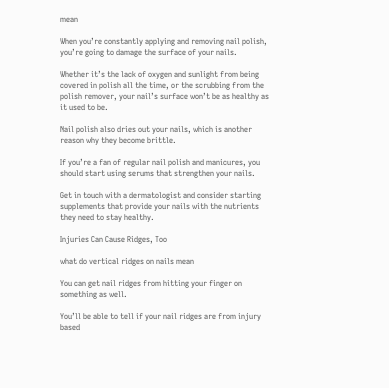mean

When you’re constantly applying and removing nail polish, you’re going to damage the surface of your nails.

Whether it’s the lack of oxygen and sunlight from being covered in polish all the time, or the scrubbing from the polish remover, your nail’s surface won’t be as healthy as it used to be.

Nail polish also dries out your nails, which is another reason why they become brittle.

If you’re a fan of regular nail polish and manicures, you should start using serums that strengthen your nails.

Get in touch with a dermatologist and consider starting supplements that provide your nails with the nutrients they need to stay healthy.

Injuries Can Cause Ridges, Too

what do vertical ridges on nails mean

You can get nail ridges from hitting your finger on something as well.

You’ll be able to tell if your nail ridges are from injury based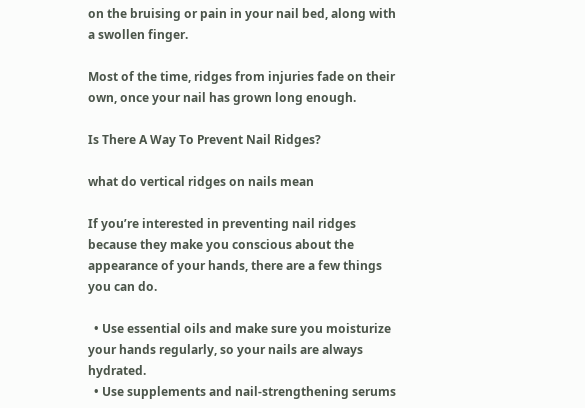on the bruising or pain in your nail bed, along with a swollen finger.

Most of the time, ridges from injuries fade on their own, once your nail has grown long enough.

Is There A Way To Prevent Nail Ridges?

what do vertical ridges on nails mean

If you’re interested in preventing nail ridges because they make you conscious about the appearance of your hands, there are a few things you can do.

  • Use essential oils and make sure you moisturize your hands regularly, so your nails are always hydrated.
  • Use supplements and nail-strengthening serums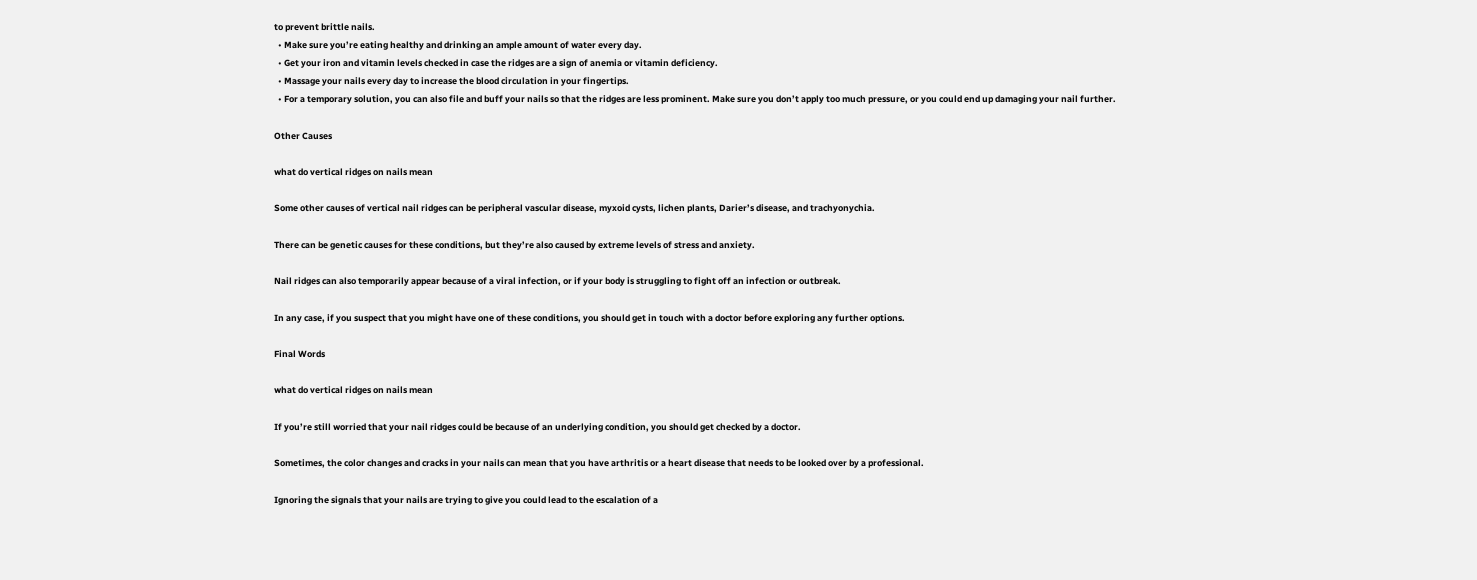to prevent brittle nails.
  • Make sure you’re eating healthy and drinking an ample amount of water every day.
  • Get your iron and vitamin levels checked in case the ridges are a sign of anemia or vitamin deficiency.
  • Massage your nails every day to increase the blood circulation in your fingertips.
  • For a temporary solution, you can also file and buff your nails so that the ridges are less prominent. Make sure you don’t apply too much pressure, or you could end up damaging your nail further.

Other Causes

what do vertical ridges on nails mean

Some other causes of vertical nail ridges can be peripheral vascular disease, myxoid cysts, lichen plants, Darier’s disease, and trachyonychia.

There can be genetic causes for these conditions, but they’re also caused by extreme levels of stress and anxiety.

Nail ridges can also temporarily appear because of a viral infection, or if your body is struggling to fight off an infection or outbreak.

In any case, if you suspect that you might have one of these conditions, you should get in touch with a doctor before exploring any further options.

Final Words

what do vertical ridges on nails mean

If you’re still worried that your nail ridges could be because of an underlying condition, you should get checked by a doctor.

Sometimes, the color changes and cracks in your nails can mean that you have arthritis or a heart disease that needs to be looked over by a professional.

Ignoring the signals that your nails are trying to give you could lead to the escalation of a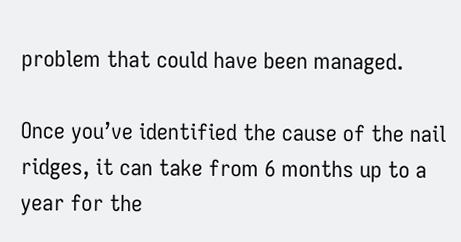problem that could have been managed.

Once you’ve identified the cause of the nail ridges, it can take from 6 months up to a year for the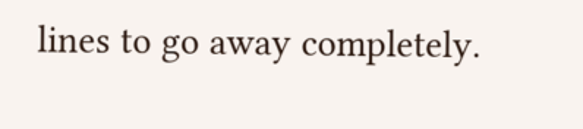lines to go away completely.